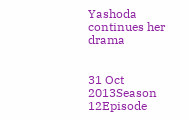Yashoda continues her drama


31 Oct 2013Season 12Episode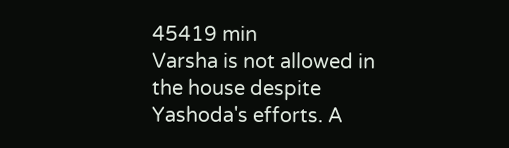45419 min
Varsha is not allowed in the house despite Yashoda's efforts. A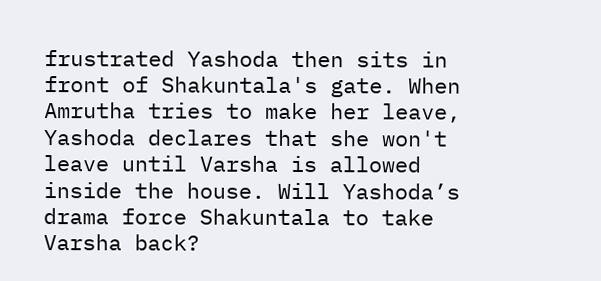frustrated Yashoda then sits in front of Shakuntala's gate. When Amrutha tries to make her leave, Yashoda declares that she won't leave until Varsha is allowed inside the house. Will Yashoda’s drama force Shakuntala to take Varsha back?